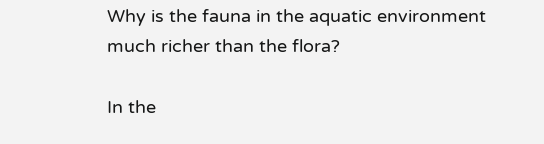Why is the fauna in the aquatic environment much richer than the flora?

In the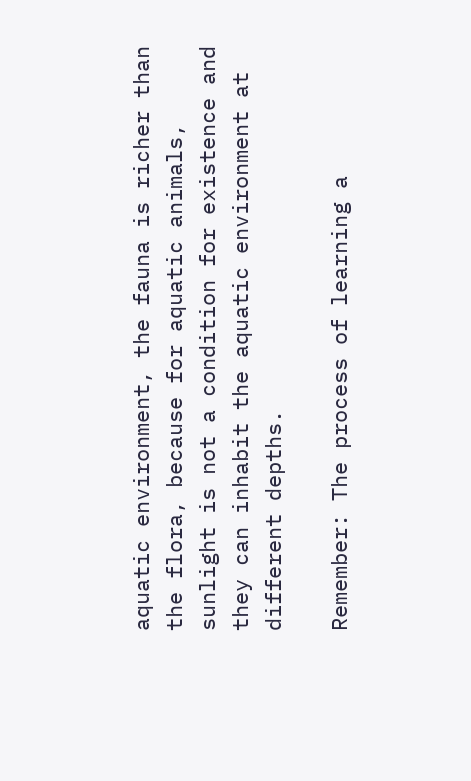aquatic environment, the fauna is richer than the flora, because for aquatic animals, sunlight is not a condition for existence and they can inhabit the aquatic environment at different depths.

Remember: The process of learning a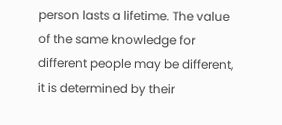person lasts a lifetime. The value of the same knowledge for different people may be different, it is determined by their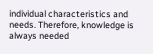individual characteristics and needs. Therefore, knowledge is always needed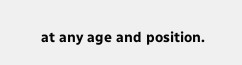at any age and position.